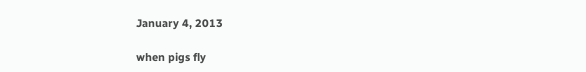January 4, 2013

when pigs fly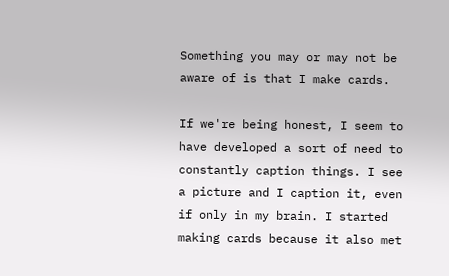Something you may or may not be aware of is that I make cards.

If we're being honest, I seem to have developed a sort of need to constantly caption things. I see a picture and I caption it, even if only in my brain. I started making cards because it also met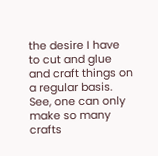the desire I have to cut and glue and craft things on a regular basis. See, one can only make so many crafts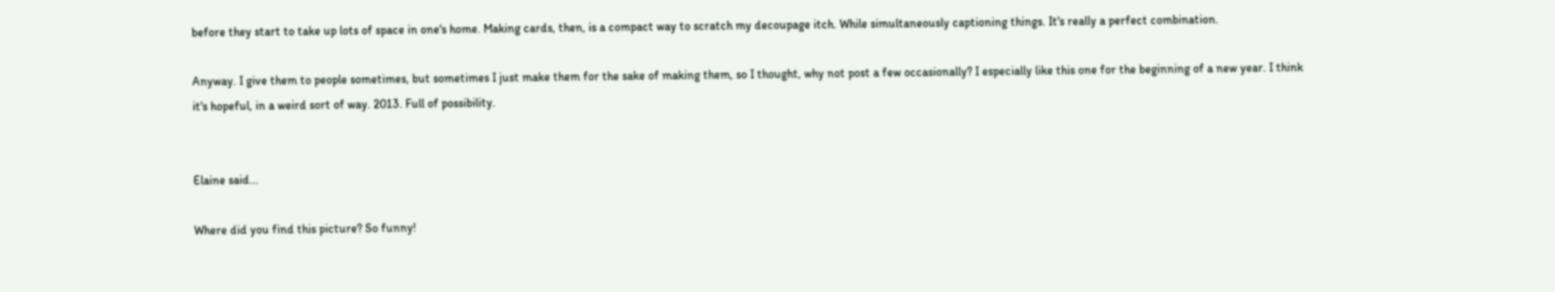before they start to take up lots of space in one's home. Making cards, then, is a compact way to scratch my decoupage itch. While simultaneously captioning things. It's really a perfect combination.

Anyway. I give them to people sometimes, but sometimes I just make them for the sake of making them, so I thought, why not post a few occasionally? I especially like this one for the beginning of a new year. I think it's hopeful, in a weird sort of way. 2013. Full of possibility.


Elaine said...

Where did you find this picture? So funny!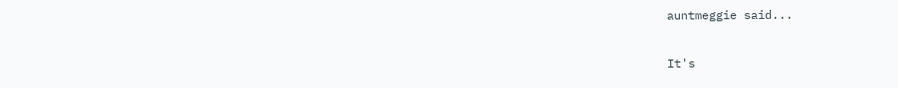auntmeggie said...

It's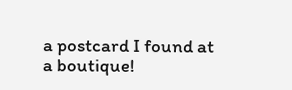a postcard I found at a boutique!